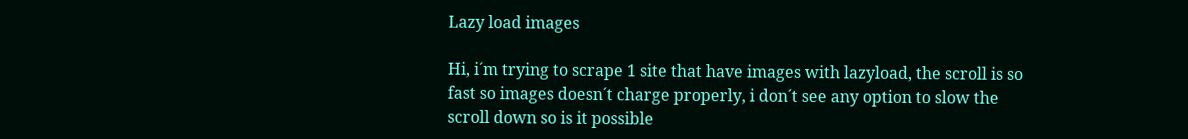Lazy load images

Hi, i´m trying to scrape 1 site that have images with lazyload, the scroll is so fast so images doesn´t charge properly, i don´t see any option to slow the scroll down so is it possible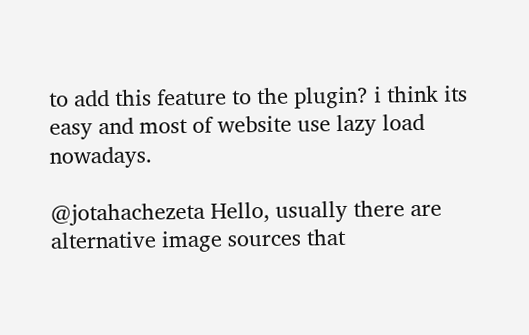to add this feature to the plugin? i think its easy and most of website use lazy load nowadays.

@jotahachezeta Hello, usually there are alternative image sources that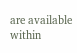are available within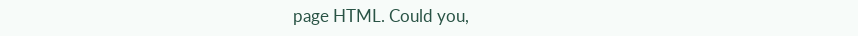page HTML. Could you,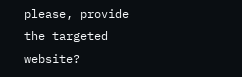please, provide the targeted website?